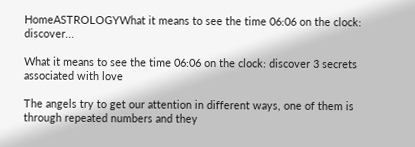HomeASTROLOGYWhat it means to see the time 06:06 on the clock: discover...

What it means to see the time 06:06 on the clock: discover 3 secrets associated with love

The angels try to get our attention in different ways, one of them is through repeated numbers and they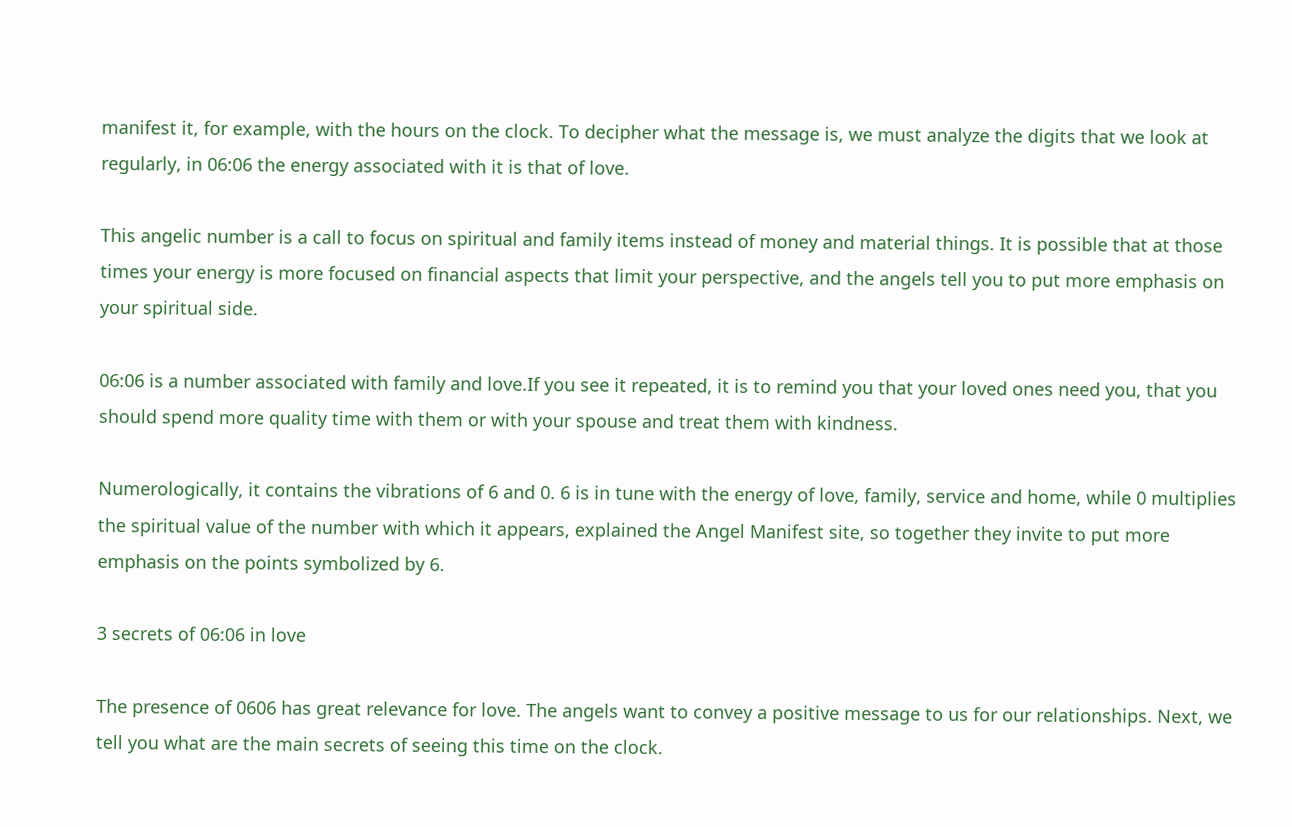manifest it, for example, with the hours on the clock. To decipher what the message is, we must analyze the digits that we look at regularly, in 06:06 the energy associated with it is that of love.

This angelic number is a call to focus on spiritual and family items instead of money and material things. It is possible that at those times your energy is more focused on financial aspects that limit your perspective, and the angels tell you to put more emphasis on your spiritual side.

06:06 is a number associated with family and love.If you see it repeated, it is to remind you that your loved ones need you, that you should spend more quality time with them or with your spouse and treat them with kindness.

Numerologically, it contains the vibrations of 6 and 0. 6 is in tune with the energy of love, family, service and home, while 0 multiplies the spiritual value of the number with which it appears, explained the Angel Manifest site, so together they invite to put more emphasis on the points symbolized by 6.

3 secrets of 06:06 in love

The presence of 0606 has great relevance for love. The angels want to convey a positive message to us for our relationships. Next, we tell you what are the main secrets of seeing this time on the clock.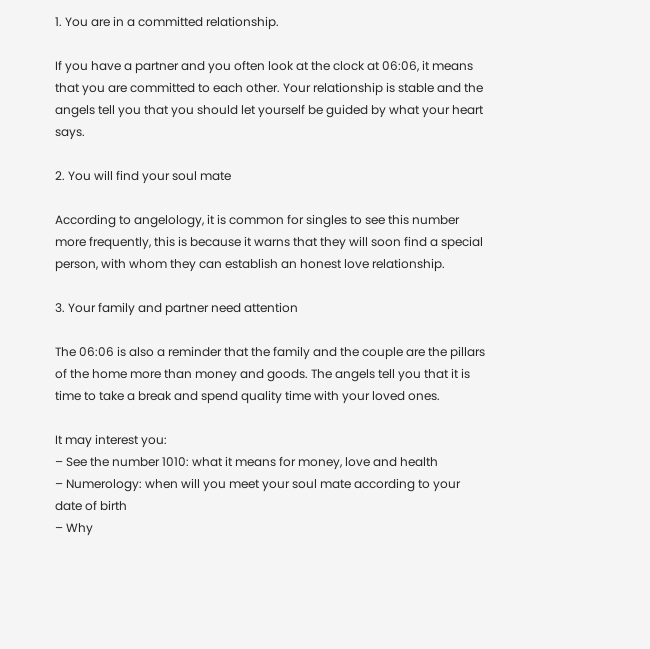1. You are in a committed relationship.

If you have a partner and you often look at the clock at 06:06, it means that you are committed to each other. Your relationship is stable and the angels tell you that you should let yourself be guided by what your heart says.

2. You will find your soul mate

According to angelology, it is common for singles to see this number more frequently, this is because it warns that they will soon find a special person, with whom they can establish an honest love relationship.

3. Your family and partner need attention

The 06:06 is also a reminder that the family and the couple are the pillars of the home more than money and goods. The angels tell you that it is time to take a break and spend quality time with your loved ones.

It may interest you:
– See the number 1010: what it means for money, love and health
– Numerology: when will you meet your soul mate according to your date of birth
– Why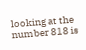looking at the number 818 is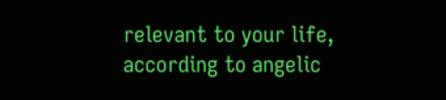relevant to your life, according to angelic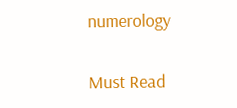numerology

Must Read